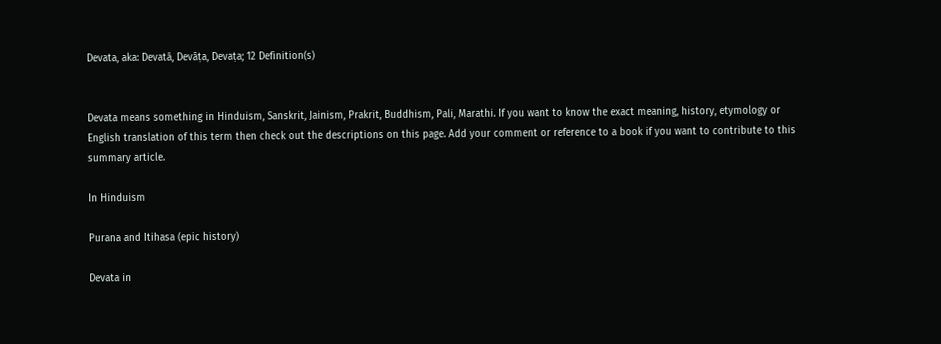Devata, aka: Devatā, Devāṭa, Devaṭa; 12 Definition(s)


Devata means something in Hinduism, Sanskrit, Jainism, Prakrit, Buddhism, Pali, Marathi. If you want to know the exact meaning, history, etymology or English translation of this term then check out the descriptions on this page. Add your comment or reference to a book if you want to contribute to this summary article.

In Hinduism

Purana and Itihasa (epic history)

Devata in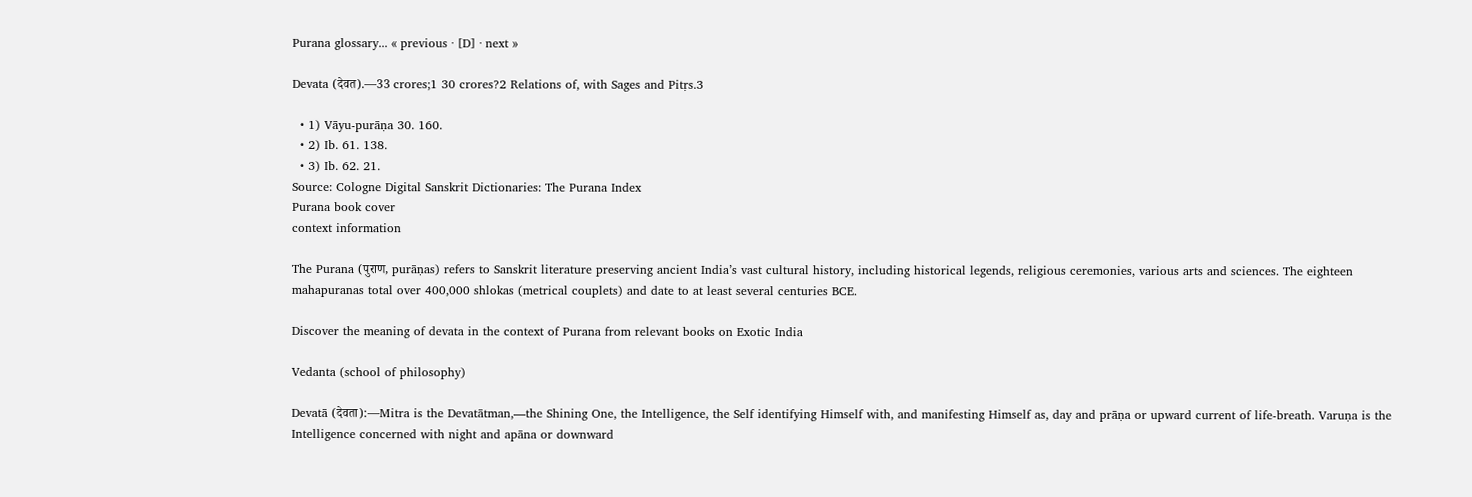Purana glossary... « previous · [D] · next »

Devata (देवत).—33 crores;1 30 crores?2 Relations of, with Sages and Pitṛs.3

  • 1) Vāyu-purāṇa 30. 160.
  • 2) Ib. 61. 138.
  • 3) Ib. 62. 21.
Source: Cologne Digital Sanskrit Dictionaries: The Purana Index
Purana book cover
context information

The Purana (पुराण, purāṇas) refers to Sanskrit literature preserving ancient India’s vast cultural history, including historical legends, religious ceremonies, various arts and sciences. The eighteen mahapuranas total over 400,000 shlokas (metrical couplets) and date to at least several centuries BCE.

Discover the meaning of devata in the context of Purana from relevant books on Exotic India

Vedanta (school of philosophy)

Devatā (देवता):—Mitra is the Devatātman,—the Shining One, the Intelligence, the Self identifying Himself with, and manifesting Himself as, day and prāṇa or upward current of life-breath. Varuṇa is the Intelligence concerned with night and apāna or downward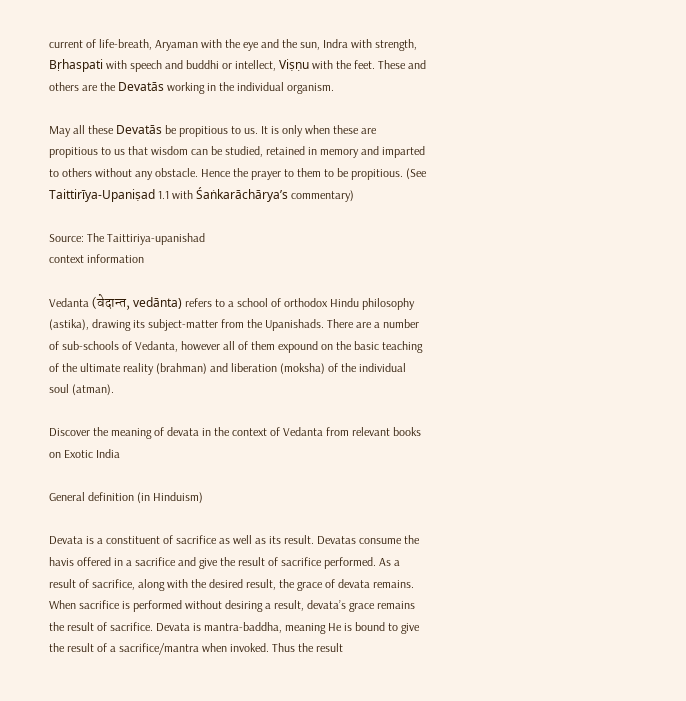current of life-breath, Aryaman with the eye and the sun, Indra with strength, Bṛhaspati with speech and buddhi or intellect, Viṣṇu with the feet. These and others are the Devatās working in the individual organism.

May all these Devatās be propitious to us. It is only when these are propitious to us that wisdom can be studied, retained in memory and imparted to others without any obstacle. Hence the prayer to them to be propitious. (See Taittirīya-Upaniṣad 1.1 with Śaṅkarāchārya’s commentary)

Source: The Taittiriya-upanishad
context information

Vedanta (वेदान्त, vedānta) refers to a school of orthodox Hindu philosophy (astika), drawing its subject-matter from the Upanishads. There are a number of sub-schools of Vedanta, however all of them expound on the basic teaching of the ultimate reality (brahman) and liberation (moksha) of the individual soul (atman).

Discover the meaning of devata in the context of Vedanta from relevant books on Exotic India

General definition (in Hinduism)

Devata is a constituent of sacrifice as well as its result. Devatas consume the havis offered in a sacrifice and give the result of sacrifice performed. As a result of sacrifice, along with the desired result, the grace of devata remains. When sacrifice is performed without desiring a result, devata’s grace remains the result of sacrifice. Devata is mantra-baddha, meaning He is bound to give the result of a sacrifice/mantra when invoked. Thus the result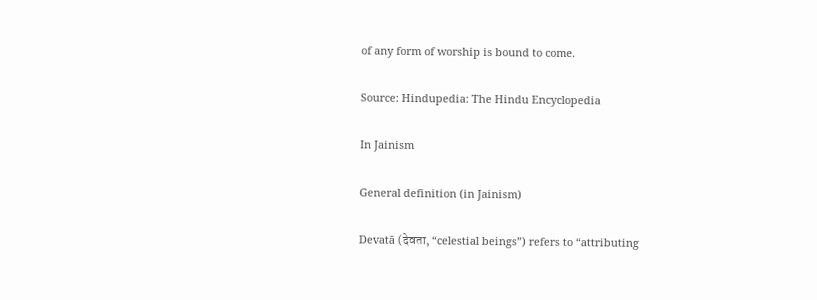of any form of worship is bound to come.

Source: Hindupedia: The Hindu Encyclopedia

In Jainism

General definition (in Jainism)

Devatā (देवता, “celestial beings”) refers to “attributing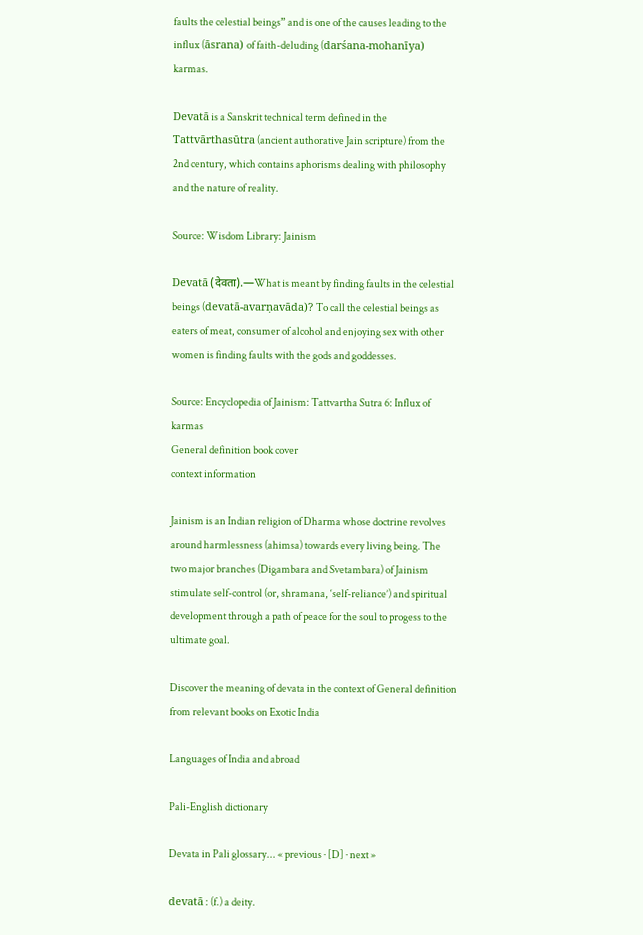faults the celestial beings” and is one of the causes leading to the influx (āsrana) of faith-deluding (darśana-mohanīya) karmas.

Devatā is a Sanskrit technical term defined in the Tattvārthasūtra (ancient authorative Jain scripture) from the 2nd century, which contains aphorisms dealing with philosophy and the nature of reality.

Source: Wisdom Library: Jainism

Devatā (देवता).—What is meant by finding faults in the celestial beings (devatā-avarṇavāda)? To call the celestial beings as eaters of meat, consumer of alcohol and enjoying sex with other women is finding faults with the gods and goddesses.

Source: Encyclopedia of Jainism: Tattvartha Sutra 6: Influx of karmas
General definition book cover
context information

Jainism is an Indian religion of Dharma whose doctrine revolves around harmlessness (ahimsa) towards every living being. The two major branches (Digambara and Svetambara) of Jainism stimulate self-control (or, shramana, ‘self-reliance’) and spiritual development through a path of peace for the soul to progess to the ultimate goal.

Discover the meaning of devata in the context of General definition from relevant books on Exotic India

Languages of India and abroad

Pali-English dictionary

Devata in Pali glossary... « previous · [D] · next »

devatā : (f.) a deity.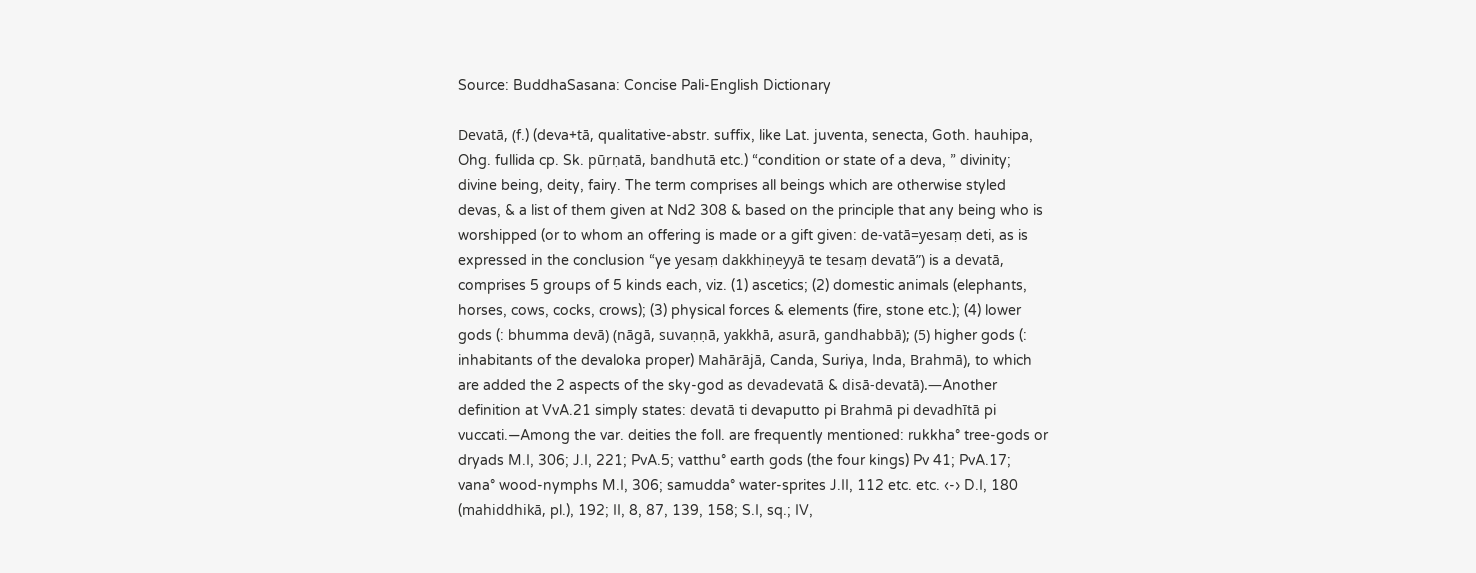Source: BuddhaSasana: Concise Pali-English Dictionary

Devatā, (f.) (deva+tā, qualitative-abstr. suffix, like Lat. juventa, senecta, Goth. hauhipa, Ohg. fullida cp. Sk. pūrṇatā, bandhutā etc.) “condition or state of a deva, ” divinity; divine being, deity, fairy. The term comprises all beings which are otherwise styled devas, & a list of them given at Nd2 308 & based on the principle that any being who is worshipped (or to whom an offering is made or a gift given: de-vatā=yesaṃ deti, as is expressed in the conclusion “ye yesaṃ dakkhiṇeyyā te tesaṃ devatā”) is a devatā, comprises 5 groups of 5 kinds each, viz. (1) ascetics; (2) domestic animals (elephants, horses, cows, cocks, crows); (3) physical forces & elements (fire, stone etc.); (4) lower gods (: bhumma devā) (nāgā, suvaṇṇā, yakkhā, asurā, gandhabbā); (5) higher gods (: inhabitants of the devaloka proper) Mahārājā, Canda, Suriya, Inda, Brahmā), to which are added the 2 aspects of the sky-god as devadevatā & disā-devatā).—Another definition at VvA.21 simply states: devatā ti devaputto pi Brahmā pi devadhītā pi vuccati.—Among the var. deities the foll. are frequently mentioned: rukkha° tree-gods or dryads M.I, 306; J.I, 221; PvA.5; vatthu° earth gods (the four kings) Pv 41; PvA.17; vana° wood-nymphs M.I, 306; samudda° water-sprites J.II, 112 etc. etc. ‹-› D.I, 180 (mahiddhikā, pl.), 192; II, 8, 87, 139, 158; S.I, sq.; IV,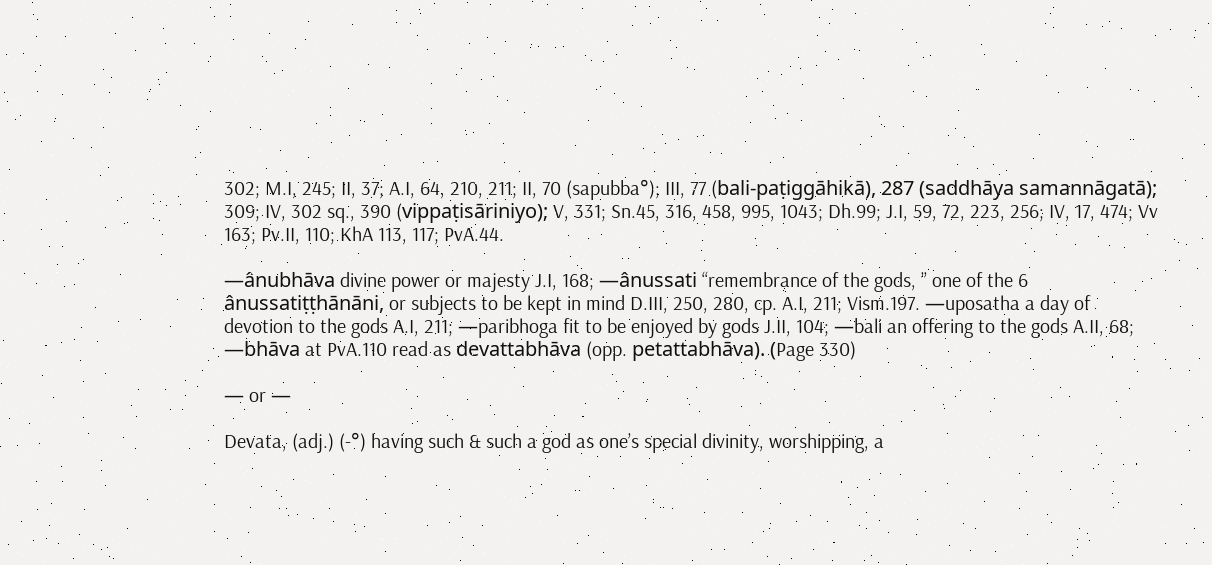302; M.I, 245; II, 37; A.I, 64, 210, 211; II, 70 (sapubba°); III, 77 (bali-paṭiggāhikā), 287 (saddhāya samannāgatā); 309; IV, 302 sq., 390 (vippaṭisāriniyo); V, 331; Sn.45, 316, 458, 995, 1043; Dh.99; J.I, 59, 72, 223, 256; IV, 17, 474; Vv 163; Pv.II, 110; KhA 113, 117; PvA.44.

—ânubhāva divine power or majesty J.I, 168; —ânussati “remembrance of the gods, ” one of the 6 ânussatiṭṭhānāni, or subjects to be kept in mind D.III, 250, 280, cp. A.I, 211; Vism.197. —uposatha a day of devotion to the gods A.I, 211; —paribhoga fit to be enjoyed by gods J.II, 104; —bali an offering to the gods A.II, 68; —bhāva at PvA.110 read as devattabhāva (opp. petattabhāva). (Page 330)

— or —

Devata, (adj.) (-°) having such & such a god as one’s special divinity, worshipping, a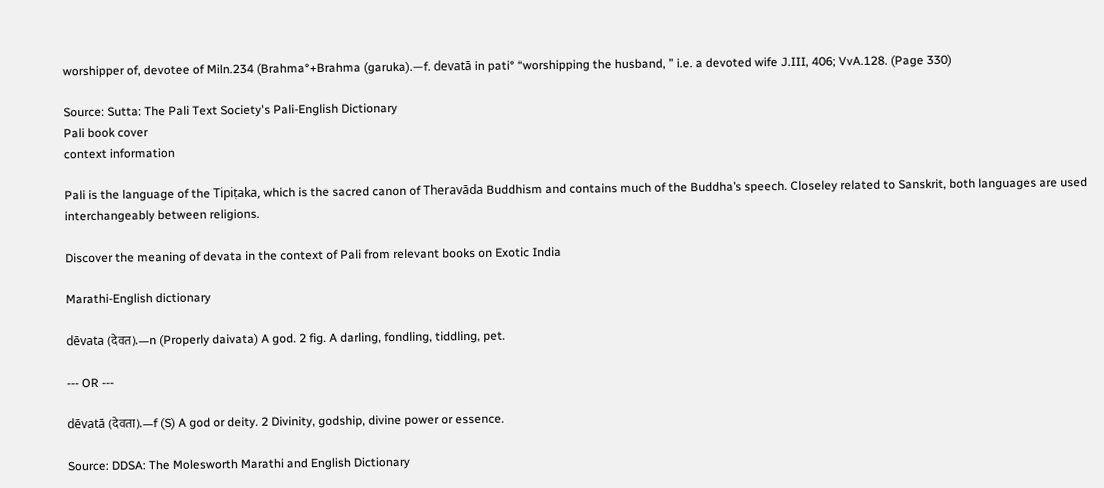worshipper of, devotee of Miln.234 (Brahma°+Brahma (garuka).—f. devatā in pati° “worshipping the husband, ” i.e. a devoted wife J.III, 406; VvA.128. (Page 330)

Source: Sutta: The Pali Text Society's Pali-English Dictionary
Pali book cover
context information

Pali is the language of the Tipiṭaka, which is the sacred canon of Theravāda Buddhism and contains much of the Buddha’s speech. Closeley related to Sanskrit, both languages are used interchangeably between religions.

Discover the meaning of devata in the context of Pali from relevant books on Exotic India

Marathi-English dictionary

dēvata (देवत).—n (Properly daivata) A god. 2 fig. A darling, fondling, tiddling, pet.

--- OR ---

dēvatā (देवता).—f (S) A god or deity. 2 Divinity, godship, divine power or essence.

Source: DDSA: The Molesworth Marathi and English Dictionary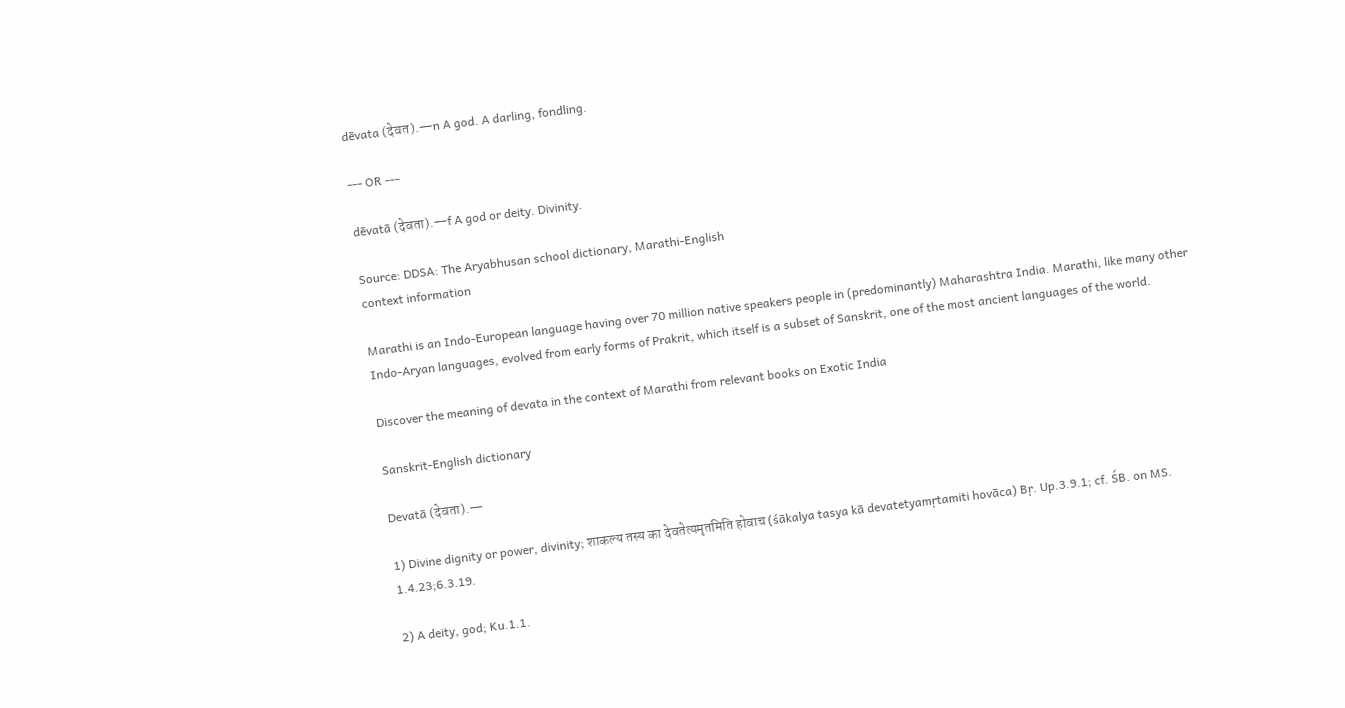dēvata (देवत).—n A god. A darling, fondling.

--- OR ---

dēvatā (देवता).—f A god or deity. Divinity.

Source: DDSA: The Aryabhusan school dictionary, Marathi-English
context information

Marathi is an Indo-European language having over 70 million native speakers people in (predominantly) Maharashtra India. Marathi, like many other Indo-Aryan languages, evolved from early forms of Prakrit, which itself is a subset of Sanskrit, one of the most ancient languages of the world.

Discover the meaning of devata in the context of Marathi from relevant books on Exotic India

Sanskrit-English dictionary

Devatā (देवता).—

1) Divine dignity or power, divinity; शाकल्य तस्य का देवतेत्यमृतमिति होवाच (śākalya tasya kā devatetyamṛtamiti hovāca) Bṛ. Up.3.9.1; cf. ŚB. on MS. 1.4.23;6.3.19.

2) A deity, god; Ku.1.1.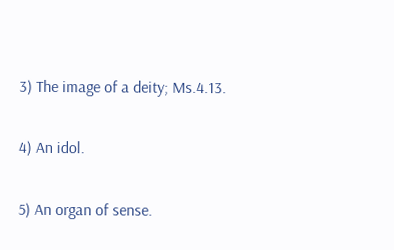3) The image of a deity; Ms.4.13.

4) An idol.

5) An organ of sense.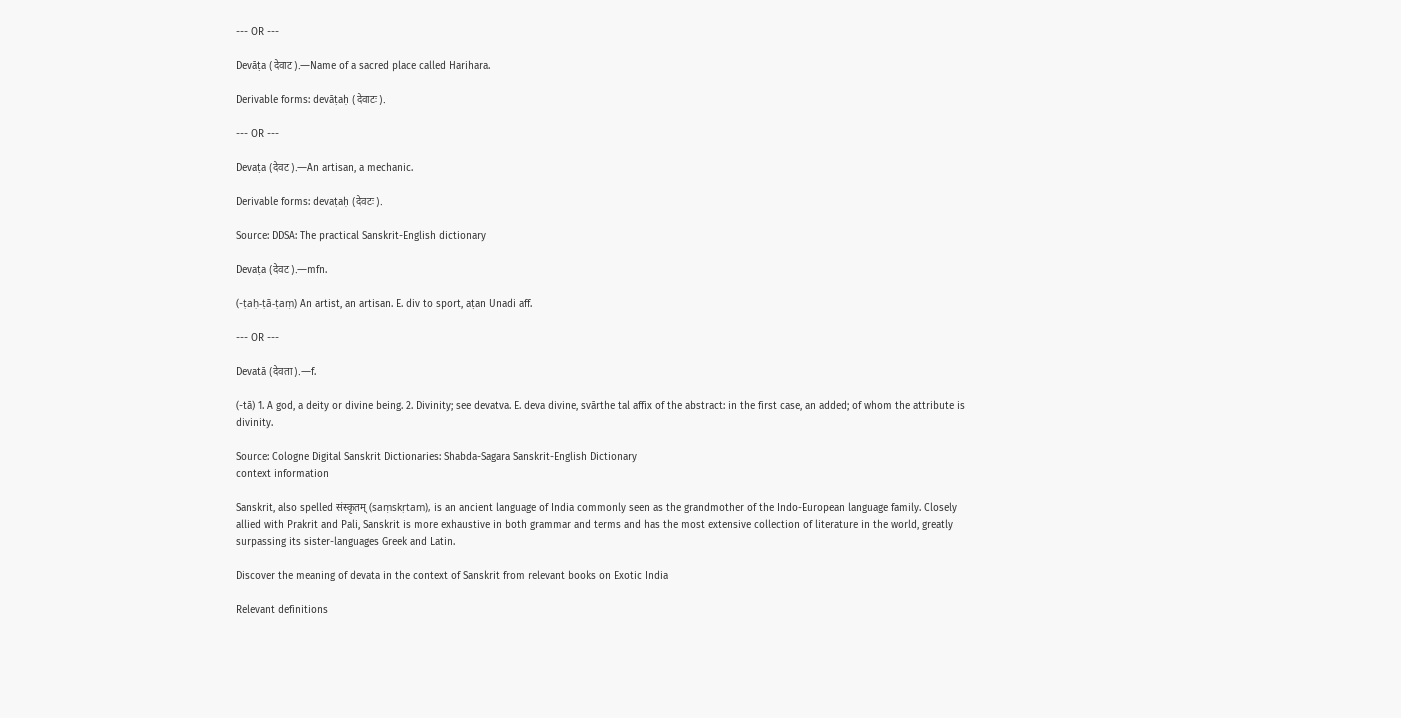--- OR ---

Devāṭa (देवाट).—Name of a sacred place called Harihara.

Derivable forms: devāṭaḥ (देवाटः).

--- OR ---

Devaṭa (देवट).—An artisan, a mechanic.

Derivable forms: devaṭaḥ (देवटः).

Source: DDSA: The practical Sanskrit-English dictionary

Devaṭa (देवट).—mfn.

(-ṭaḥ-ṭā-ṭaṃ) An artist, an artisan. E. div to sport, aṭan Unadi aff.

--- OR ---

Devatā (देवता).—f.

(-tā) 1. A god, a deity or divine being. 2. Divinity; see devatva. E. deva divine, svārthe tal affix of the abstract: in the first case, an added; of whom the attribute is divinity.

Source: Cologne Digital Sanskrit Dictionaries: Shabda-Sagara Sanskrit-English Dictionary
context information

Sanskrit, also spelled संस्कृतम् (saṃskṛtam), is an ancient language of India commonly seen as the grandmother of the Indo-European language family. Closely allied with Prakrit and Pali, Sanskrit is more exhaustive in both grammar and terms and has the most extensive collection of literature in the world, greatly surpassing its sister-languages Greek and Latin.

Discover the meaning of devata in the context of Sanskrit from relevant books on Exotic India

Relevant definitions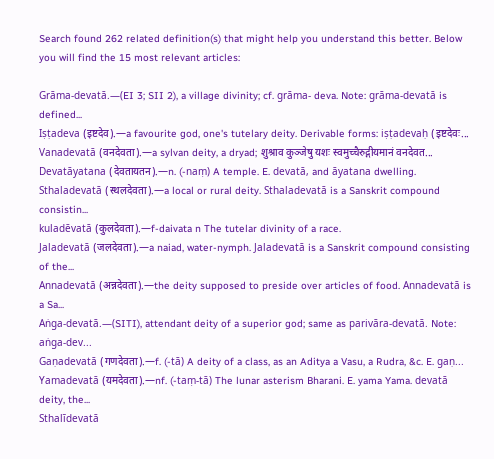Search found 262 related definition(s) that might help you understand this better. Below you will find the 15 most relevant articles:

Grāma-devatā.—(EI 3; SII 2), a village divinity; cf. grāma- deva. Note: grāma-devatā is defined...
Iṣṭadeva (इष्टदेव).—a favourite god, one's tutelary deity. Derivable forms: iṣṭadevaḥ (इष्टदेवः...
Vanadevatā (वनदेवता).—a sylvan deity, a dryad; शुश्राव कुञ्जेषु यशः स्वमुच्चैरुद्गीयमानं वनदेवत...
Devatāyatana (देवतायतन).—n. (-naṃ) A temple. E. devatā, and āyatana dwelling.
Sthaladevatā (स्थलदेवता).—a local or rural deity. Sthaladevatā is a Sanskrit compound consistin...
kuladēvatā (कुलदेवता).—f-daivata n The tutelar divinity of a race.
Jaladevatā (जलदेवता).—a naiad, water-nymph. Jaladevatā is a Sanskrit compound consisting of the...
Annadevatā (अन्नदेवता).—the deity supposed to preside over articles of food. Annadevatā is a Sa...
Aṅga-devatā.—(SITI), attendant deity of a superior god; same as parivāra-devatā. Note: aṅga-dev...
Gaṇadevatā (गणदेवता).—f. (-tā) A deity of a class, as an Aditya a Vasu, a Rudra, &c. E. gaṇ...
Yamadevatā (यमदेवता).—nf. (-taṃ-tā) The lunar asterism Bharani. E. yama Yama. devatā deity, the...
Sthalīdevatā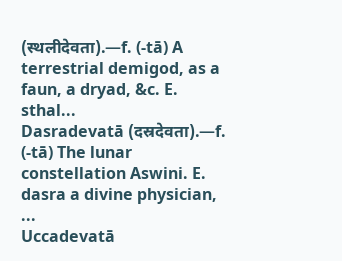(स्थलीदेवता).—f. (-tā) A terrestrial demigod, as a faun, a dryad, &c. E. sthal...
Dasradevatā (दस्रदेवता).—f. (-tā) The lunar constellation Aswini. E. dasra a divine physician, ...
Uccadevatā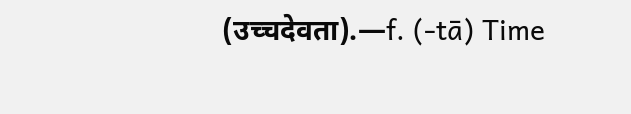(उच्चदेवता).—f. (-tā) Time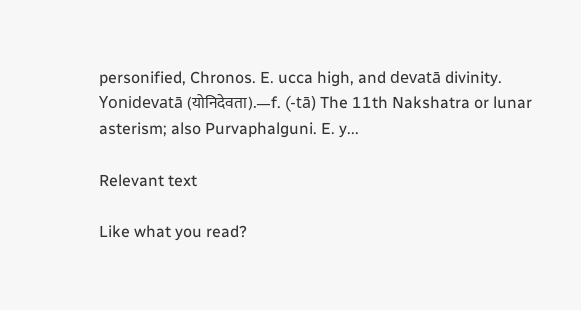personified, Chronos. E. ucca high, and devatā divinity.
Yonidevatā (योनिदेवता).—f. (-tā) The 11th Nakshatra or lunar asterism; also Purvaphalguni. E. y...

Relevant text

Like what you read?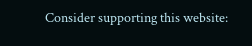Consider supporting this website: